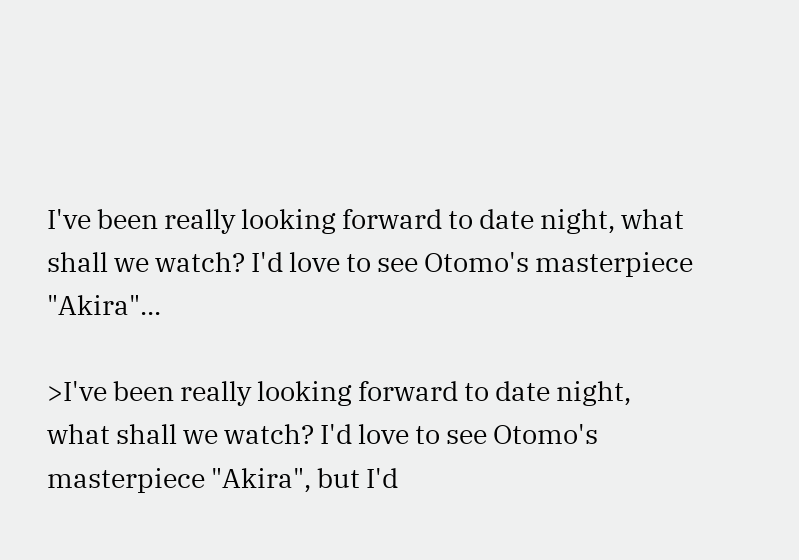I've been really looking forward to date night, what shall we watch? I'd love to see Otomo's masterpiece "Akira"...

>I've been really looking forward to date night, what shall we watch? I'd love to see Otomo's masterpiece "Akira", but I'd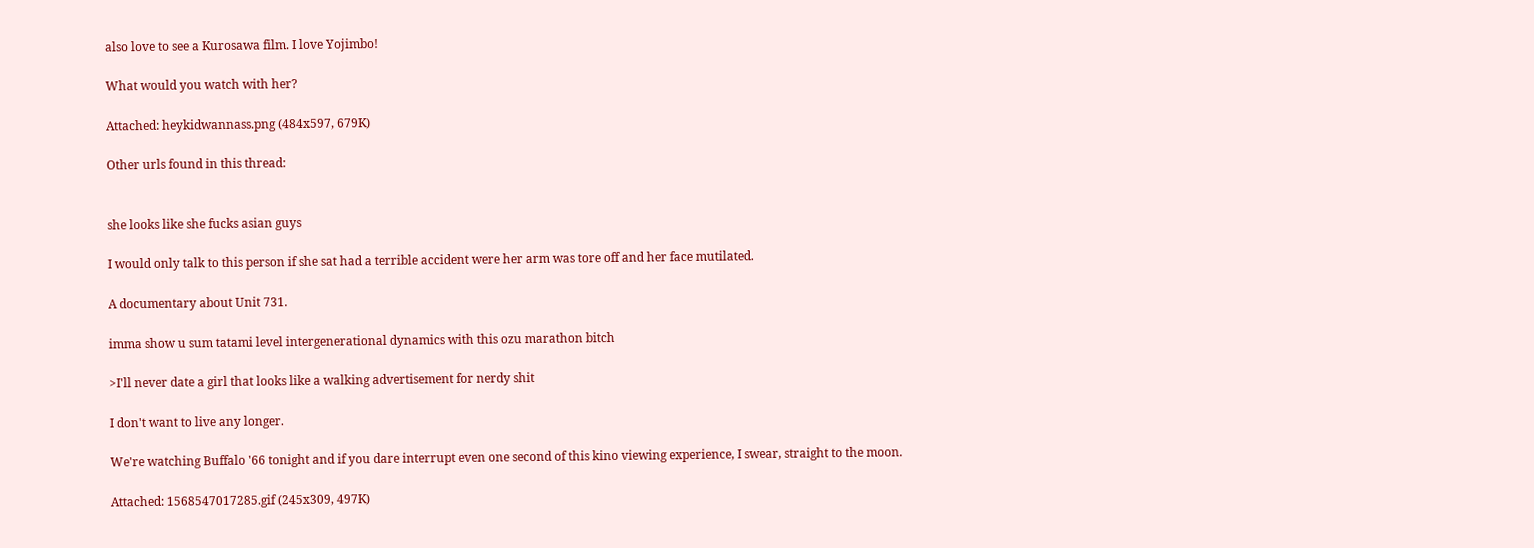also love to see a Kurosawa film. I love Yojimbo!

What would you watch with her?

Attached: heykidwannass.png (484x597, 679K)

Other urls found in this thread:


she looks like she fucks asian guys

I would only talk to this person if she sat had a terrible accident were her arm was tore off and her face mutilated.

A documentary about Unit 731.

imma show u sum tatami level intergenerational dynamics with this ozu marathon bitch

>I'll never date a girl that looks like a walking advertisement for nerdy shit

I don't want to live any longer.

We're watching Buffalo '66 tonight and if you dare interrupt even one second of this kino viewing experience, I swear, straight to the moon.

Attached: 1568547017285.gif (245x309, 497K)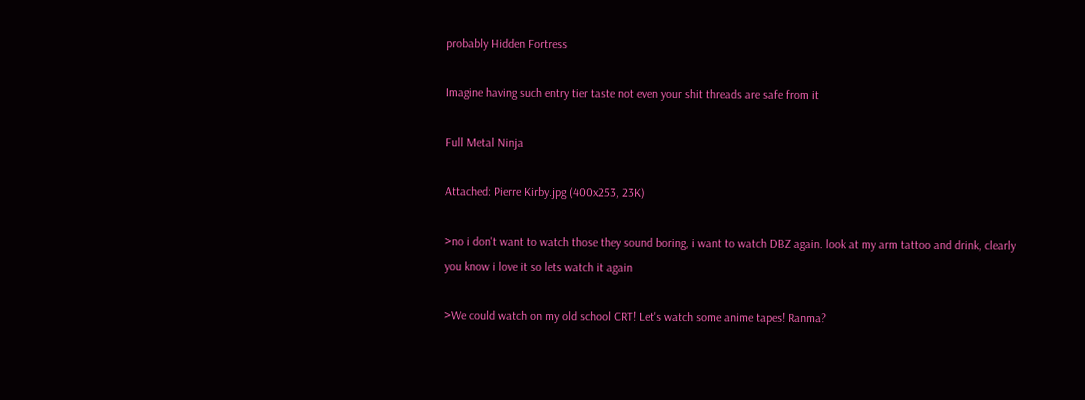probably Hidden Fortress

Imagine having such entry tier taste not even your shit threads are safe from it

Full Metal Ninja

Attached: Pierre Kirby.jpg (400x253, 23K)

>no i don't want to watch those they sound boring, i want to watch DBZ again. look at my arm tattoo and drink, clearly you know i love it so lets watch it again

>We could watch on my old school CRT! Let's watch some anime tapes! Ranma?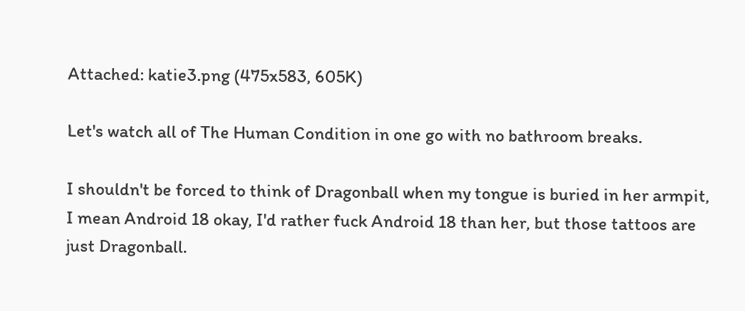Attached: katie3.png (475x583, 605K)

Let's watch all of The Human Condition in one go with no bathroom breaks.

I shouldn't be forced to think of Dragonball when my tongue is buried in her armpit, I mean Android 18 okay, I'd rather fuck Android 18 than her, but those tattoos are just Dragonball.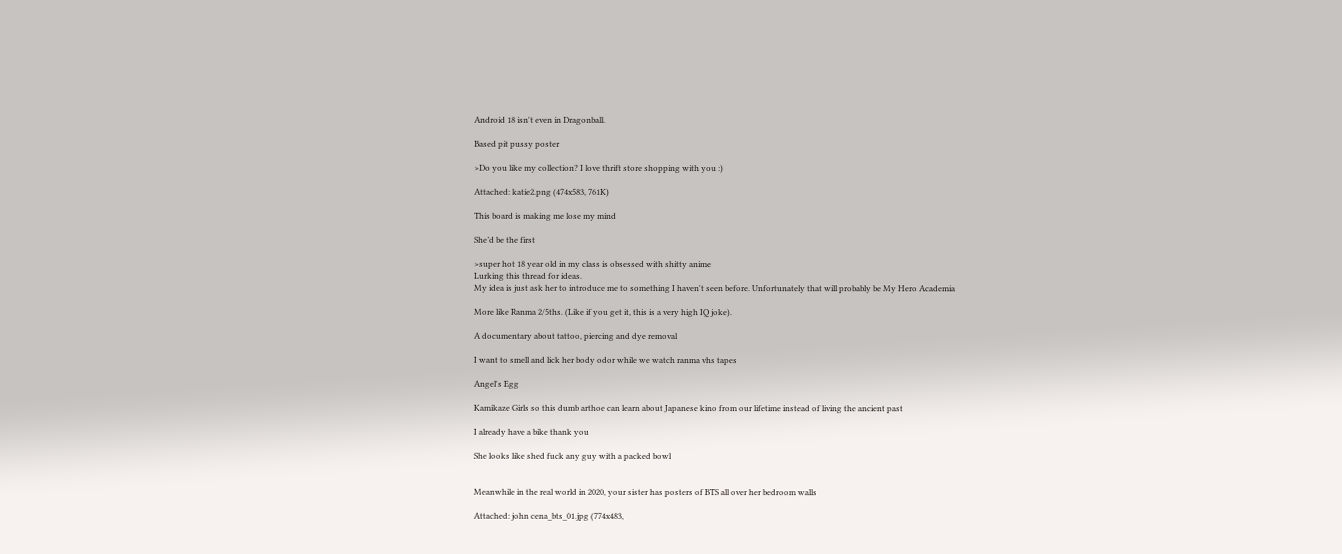Android 18 isn't even in Dragonball.

Based pit pussy poster

>Do you like my collection? I love thrift store shopping with you :)

Attached: katie2.png (474x583, 761K)

This board is making me lose my mind

She’d be the first

>super hot 18 year old in my class is obsessed with shitty anime
Lurking this thread for ideas.
My idea is just ask her to introduce me to something I haven't seen before. Unfortunately that will probably be My Hero Academia

More like Ranma 2/5ths. (Like if you get it, this is a very high IQ joke).

A documentary about tattoo, piercing and dye removal

I want to smell and lick her body odor while we watch ranma vhs tapes

Angel's Egg

Kamikaze Girls so this dumb arthoe can learn about Japanese kino from our lifetime instead of living the ancient past

I already have a bike thank you

She looks like shed fuck any guy with a packed bowl


Meanwhile in the real world in 2020, your sister has posters of BTS all over her bedroom walls

Attached: john cena_bts_01.jpg (774x483,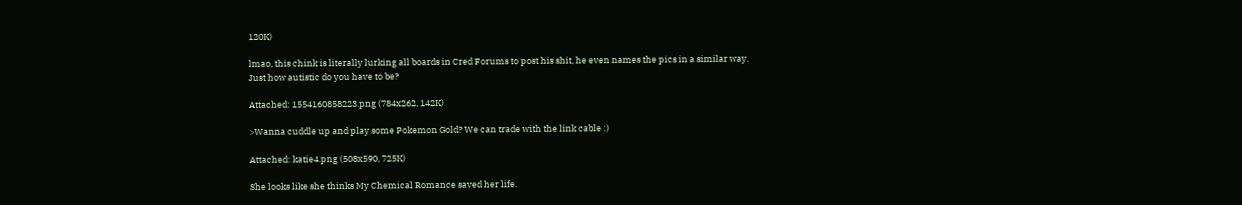120K)

lmao, this chink is literally lurking all boards in Cred Forums to post his shit, he even names the pics in a similar way.
Just how autistic do you have to be?

Attached: 1554160858223.png (784x262, 142K)

>Wanna cuddle up and play some Pokemon Gold? We can trade with the link cable :)

Attached: katie4.png (508x590, 725K)

She looks like she thinks My Chemical Romance saved her life.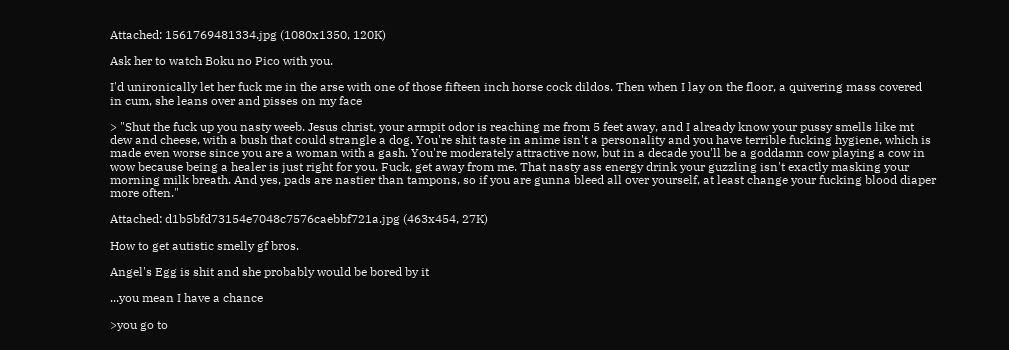Attached: 1561769481334.jpg (1080x1350, 120K)

Ask her to watch Boku no Pico with you.

I'd unironically let her fuck me in the arse with one of those fifteen inch horse cock dildos. Then when I lay on the floor, a quivering mass covered in cum, she leans over and pisses on my face

> "Shut the fuck up you nasty weeb. Jesus christ, your armpit odor is reaching me from 5 feet away, and I already know your pussy smells like mt dew and cheese, with a bush that could strangle a dog. You're shit taste in anime isn't a personality and you have terrible fucking hygiene, which is made even worse since you are a woman with a gash. You're moderately attractive now, but in a decade you'll be a goddamn cow playing a cow in wow because being a healer is just right for you. Fuck, get away from me. That nasty ass energy drink your guzzling isn't exactly masking your morning milk breath. And yes, pads are nastier than tampons, so if you are gunna bleed all over yourself, at least change your fucking blood diaper more often."

Attached: d1b5bfd73154e7048c7576caebbf721a.jpg (463x454, 27K)

How to get autistic smelly gf bros.

Angel's Egg is shit and she probably would be bored by it

...you mean I have a chance

>you go to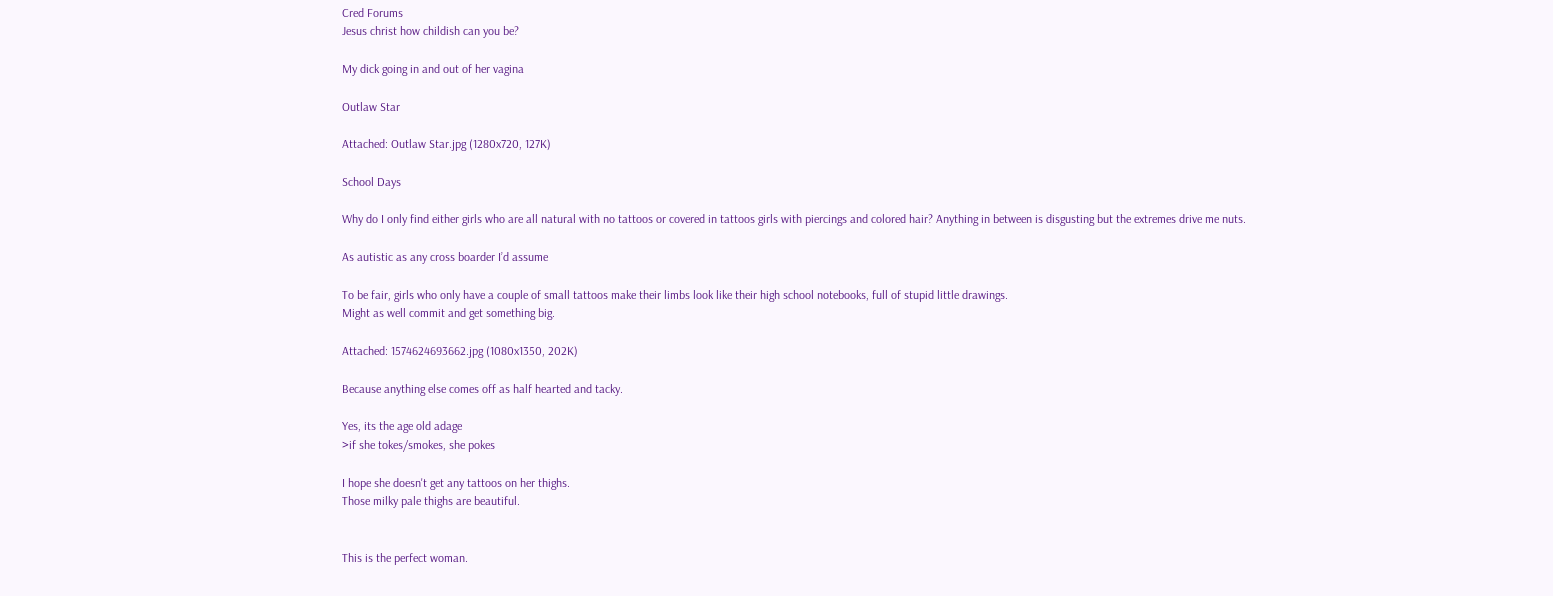Cred Forums
Jesus christ how childish can you be?

My dick going in and out of her vagina

Outlaw Star

Attached: Outlaw Star.jpg (1280x720, 127K)

School Days

Why do I only find either girls who are all natural with no tattoos or covered in tattoos girls with piercings and colored hair? Anything in between is disgusting but the extremes drive me nuts.

As autistic as any cross boarder I’d assume

To be fair, girls who only have a couple of small tattoos make their limbs look like their high school notebooks, full of stupid little drawings.
Might as well commit and get something big.

Attached: 1574624693662.jpg (1080x1350, 202K)

Because anything else comes off as half hearted and tacky.

Yes, its the age old adage
>if she tokes/smokes, she pokes

I hope she doesn't get any tattoos on her thighs.
Those milky pale thighs are beautiful.


This is the perfect woman.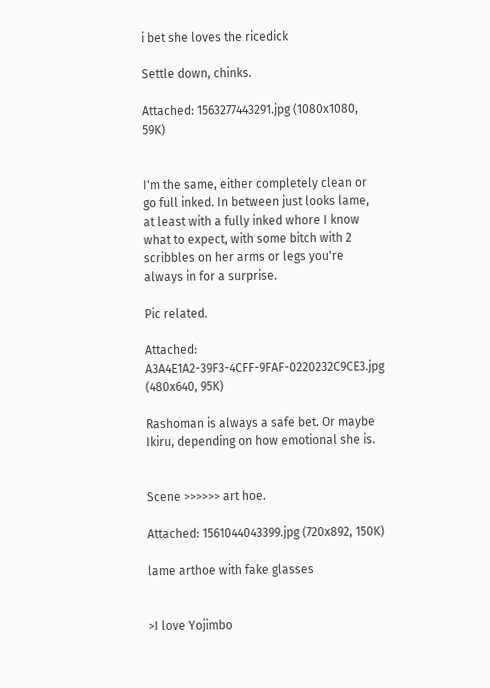i bet she loves the ricedick

Settle down, chinks.

Attached: 1563277443291.jpg (1080x1080, 59K)


I'm the same, either completely clean or go full inked. In between just looks lame, at least with a fully inked whore I know what to expect, with some bitch with 2 scribbles on her arms or legs you're always in for a surprise.

Pic related.

Attached: A3A4E1A2-39F3-4CFF-9FAF-0220232C9CE3.jpg (480x640, 95K)

Rashoman is always a safe bet. Or maybe Ikiru, depending on how emotional she is.


Scene >>>>>> art hoe.

Attached: 1561044043399.jpg (720x892, 150K)

lame arthoe with fake glasses


>I love Yojimbo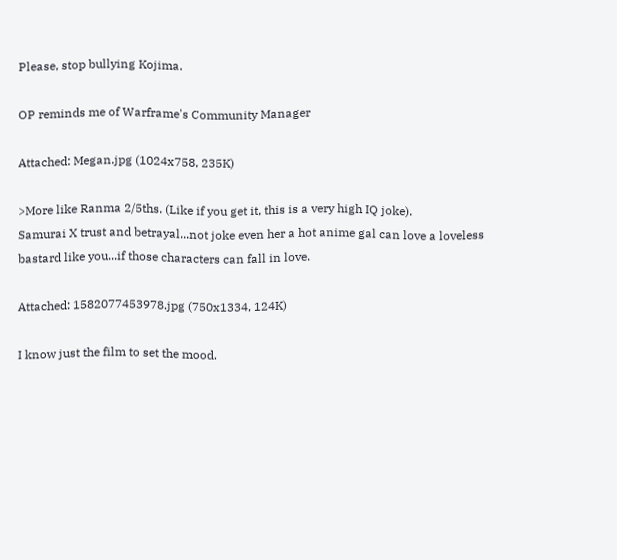Please, stop bullying Kojima.

OP reminds me of Warframe's Community Manager

Attached: Megan.jpg (1024x758, 235K)

>More like Ranma 2/5ths. (Like if you get it, this is a very high IQ joke).
Samurai X trust and betrayal...not joke even her a hot anime gal can love a loveless bastard like you...if those characters can fall in love.

Attached: 1582077453978.jpg (750x1334, 124K)

I know just the film to set the mood.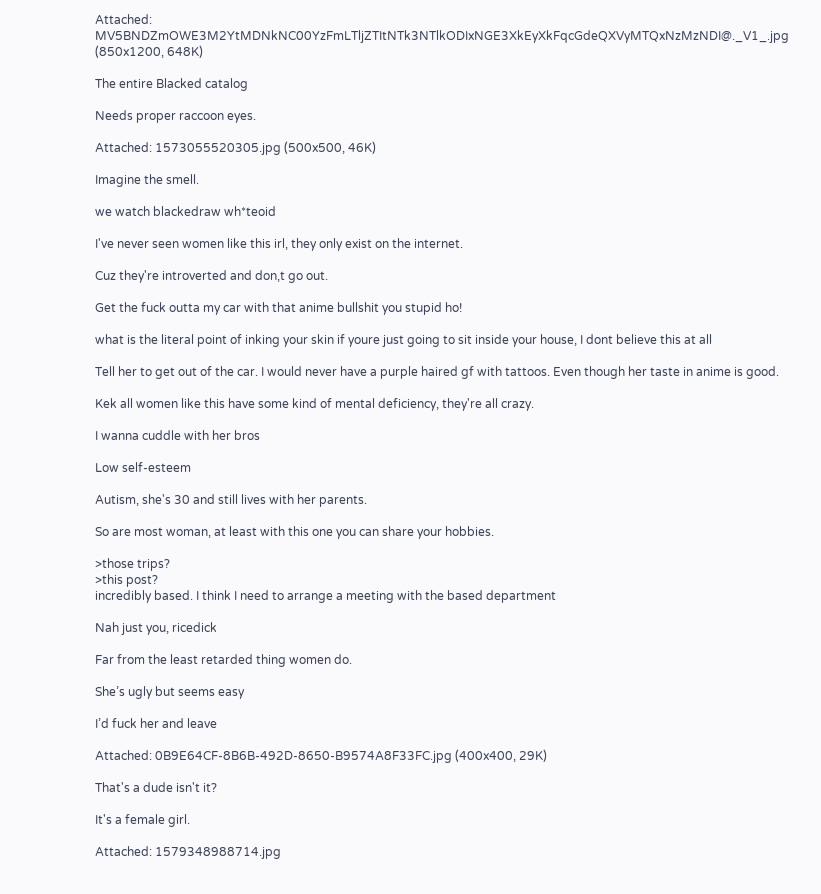Attached: MV5BNDZmOWE3M2YtMDNkNC00YzFmLTljZTItNTk3NTlkODIxNGE3XkEyXkFqcGdeQXVyMTQxNzMzNDI@._V1_.jpg (850x1200, 648K)

The entire Blacked catalog

Needs proper raccoon eyes.

Attached: 1573055520305.jpg (500x500, 46K)

Imagine the smell.

we watch blackedraw wh*teoid

I've never seen women like this irl, they only exist on the internet.

Cuz they're introverted and don,t go out.

Get the fuck outta my car with that anime bullshit you stupid ho!

what is the literal point of inking your skin if youre just going to sit inside your house, I dont believe this at all

Tell her to get out of the car. I would never have a purple haired gf with tattoos. Even though her taste in anime is good.

Kek all women like this have some kind of mental deficiency, they're all crazy.

I wanna cuddle with her bros

Low self-esteem

Autism, she's 30 and still lives with her parents.

So are most woman, at least with this one you can share your hobbies.

>those trips?
>this post?
incredibly based. I think I need to arrange a meeting with the based department

Nah just you, ricedick

Far from the least retarded thing women do.

She’s ugly but seems easy

I’d fuck her and leave

Attached: 0B9E64CF-8B6B-492D-8650-B9574A8F33FC.jpg (400x400, 29K)

That's a dude isn't it?

It's a female girl.

Attached: 1579348988714.jpg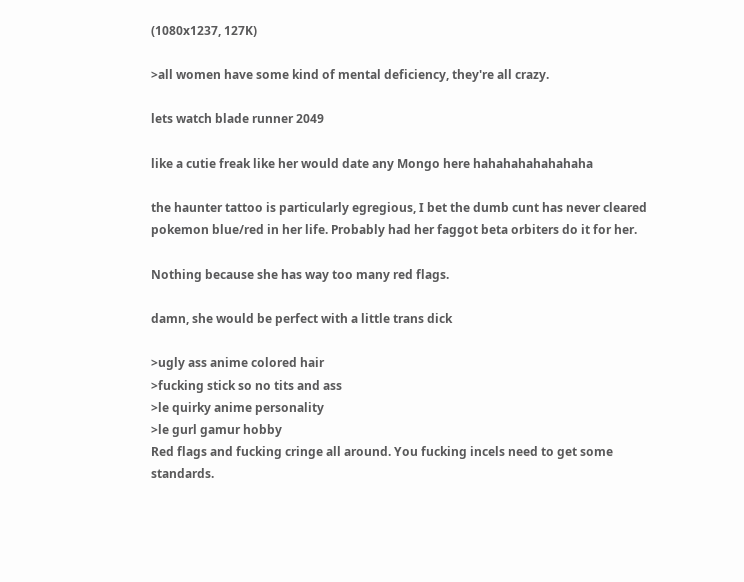(1080x1237, 127K)

>all women have some kind of mental deficiency, they're all crazy.

lets watch blade runner 2049

like a cutie freak like her would date any Mongo here hahahahahahahaha

the haunter tattoo is particularly egregious, I bet the dumb cunt has never cleared pokemon blue/red in her life. Probably had her faggot beta orbiters do it for her.

Nothing because she has way too many red flags.

damn, she would be perfect with a little trans dick

>ugly ass anime colored hair
>fucking stick so no tits and ass
>le quirky anime personality
>le gurl gamur hobby
Red flags and fucking cringe all around. You fucking incels need to get some standards.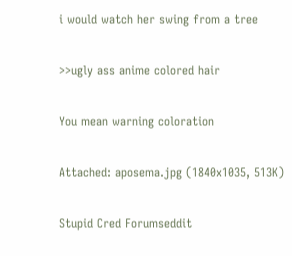i would watch her swing from a tree

>>ugly ass anime colored hair

You mean warning coloration

Attached: aposema.jpg (1840x1035, 513K)

Stupid Cred Forumseddit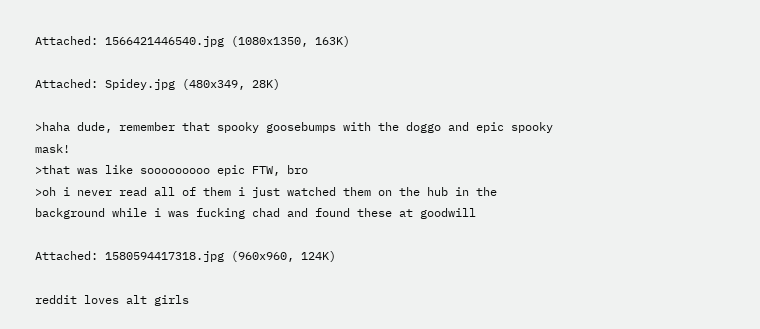Attached: 1566421446540.jpg (1080x1350, 163K)

Attached: Spidey.jpg (480x349, 28K)

>haha dude, remember that spooky goosebumps with the doggo and epic spooky mask!
>that was like sooooooooo epic FTW, bro
>oh i never read all of them i just watched them on the hub in the background while i was fucking chad and found these at goodwill

Attached: 1580594417318.jpg (960x960, 124K)

reddit loves alt girls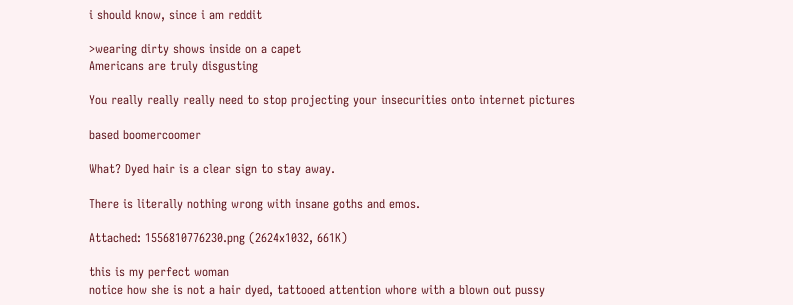i should know, since i am reddit

>wearing dirty shows inside on a capet
Americans are truly disgusting

You really really really need to stop projecting your insecurities onto internet pictures

based boomercoomer

What? Dyed hair is a clear sign to stay away.

There is literally nothing wrong with insane goths and emos.

Attached: 1556810776230.png (2624x1032, 661K)

this is my perfect woman
notice how she is not a hair dyed, tattooed attention whore with a blown out pussy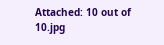Attached: 10 out of 10.jpg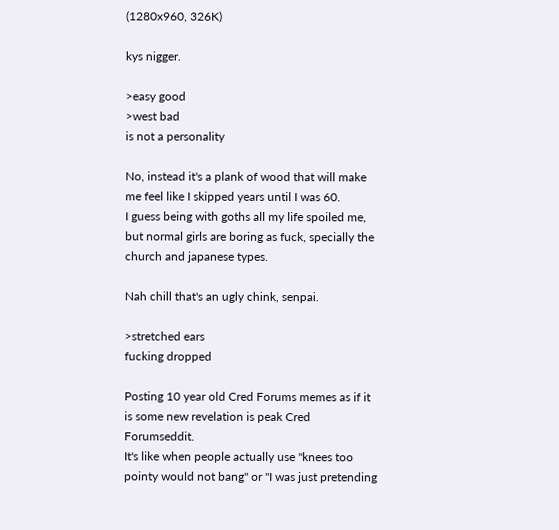(1280x960, 326K)

kys nigger.

>easy good
>west bad
is not a personality

No, instead it's a plank of wood that will make me feel like I skipped years until I was 60.
I guess being with goths all my life spoiled me, but normal girls are boring as fuck, specially the church and japanese types.

Nah chill that's an ugly chink, senpai.

>stretched ears
fucking dropped

Posting 10 year old Cred Forums memes as if it is some new revelation is peak Cred Forumseddit.
It's like when people actually use "knees too pointy would not bang" or "I was just pretending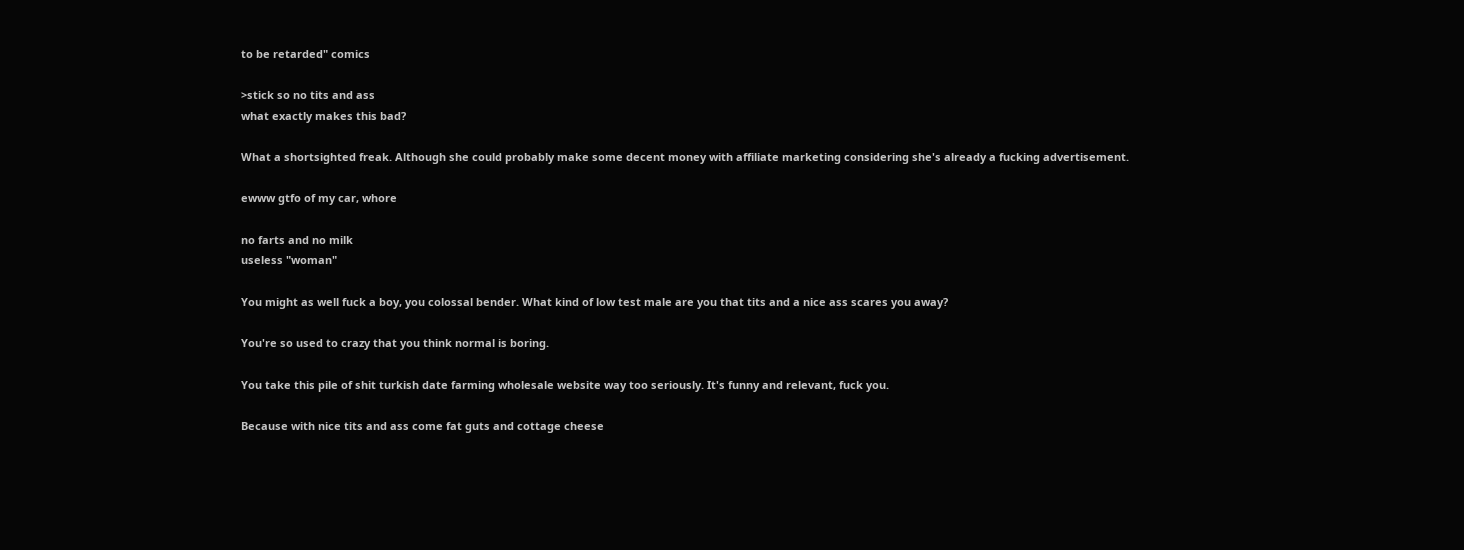to be retarded" comics

>stick so no tits and ass
what exactly makes this bad?

What a shortsighted freak. Although she could probably make some decent money with affiliate marketing considering she's already a fucking advertisement.

ewww gtfo of my car, whore

no farts and no milk
useless "woman"

You might as well fuck a boy, you colossal bender. What kind of low test male are you that tits and a nice ass scares you away?

You're so used to crazy that you think normal is boring.

You take this pile of shit turkish date farming wholesale website way too seriously. It's funny and relevant, fuck you.

Because with nice tits and ass come fat guts and cottage cheese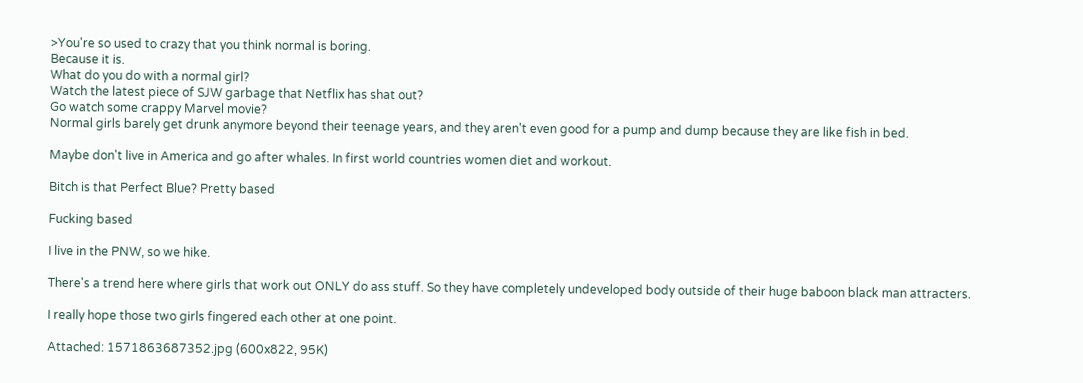>You're so used to crazy that you think normal is boring.
Because it is.
What do you do with a normal girl?
Watch the latest piece of SJW garbage that Netflix has shat out?
Go watch some crappy Marvel movie?
Normal girls barely get drunk anymore beyond their teenage years, and they aren't even good for a pump and dump because they are like fish in bed.

Maybe don't live in America and go after whales. In first world countries women diet and workout.

Bitch is that Perfect Blue? Pretty based

Fucking based

I live in the PNW, so we hike.

There's a trend here where girls that work out ONLY do ass stuff. So they have completely undeveloped body outside of their huge baboon black man attracters.

I really hope those two girls fingered each other at one point.

Attached: 1571863687352.jpg (600x822, 95K)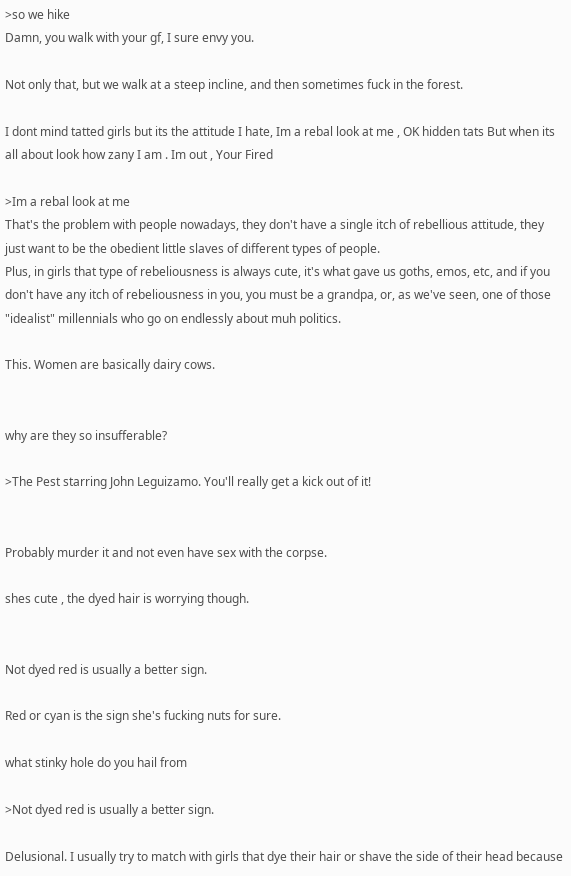>so we hike
Damn, you walk with your gf, I sure envy you.

Not only that, but we walk at a steep incline, and then sometimes fuck in the forest.

I dont mind tatted girls but its the attitude I hate, Im a rebal look at me , OK hidden tats But when its all about look how zany I am . Im out , Your Fired

>Im a rebal look at me
That's the problem with people nowadays, they don't have a single itch of rebellious attitude, they just want to be the obedient little slaves of different types of people.
Plus, in girls that type of rebeliousness is always cute, it's what gave us goths, emos, etc, and if you don't have any itch of rebeliousness in you, you must be a grandpa, or, as we've seen, one of those "idealist" millennials who go on endlessly about muh politics.

This. Women are basically dairy cows.


why are they so insufferable?

>The Pest starring John Leguizamo. You'll really get a kick out of it!


Probably murder it and not even have sex with the corpse.

shes cute , the dyed hair is worrying though.


Not dyed red is usually a better sign.

Red or cyan is the sign she's fucking nuts for sure.

what stinky hole do you hail from

>Not dyed red is usually a better sign.

Delusional. I usually try to match with girls that dye their hair or shave the side of their head because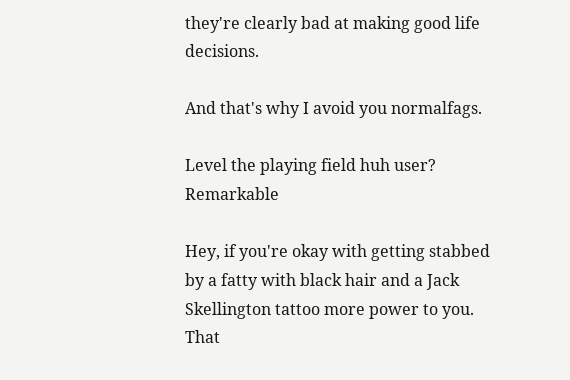they're clearly bad at making good life decisions.

And that's why I avoid you normalfags.

Level the playing field huh user? Remarkable

Hey, if you're okay with getting stabbed by a fatty with black hair and a Jack Skellington tattoo more power to you. That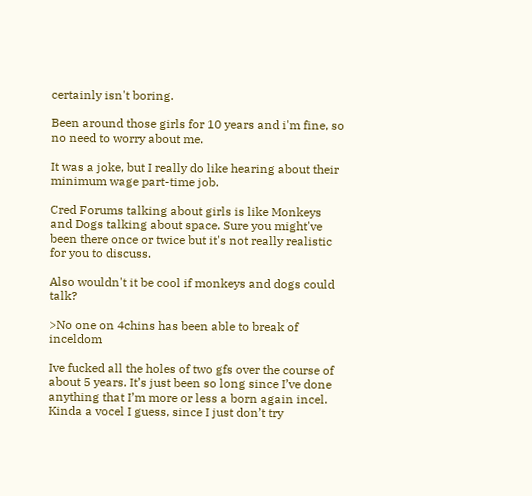certainly isn't boring.

Been around those girls for 10 years and i'm fine, so no need to worry about me.

It was a joke, but I really do like hearing about their minimum wage part-time job.

Cred Forums talking about girls is like Monkeys and Dogs talking about space. Sure you might've been there once or twice but it's not really realistic for you to discuss.

Also wouldn't it be cool if monkeys and dogs could talk?

>No one on 4chins has been able to break of inceldom

Ive fucked all the holes of two gfs over the course of about 5 years. It’s just been so long since I’ve done anything that I’m more or less a born again incel. Kinda a vocel I guess, since I just don’t try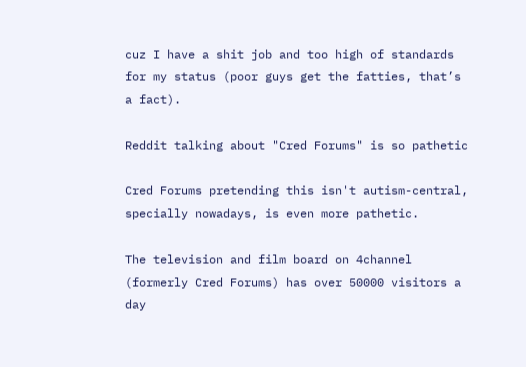cuz I have a shit job and too high of standards for my status (poor guys get the fatties, that’s a fact).

Reddit talking about "Cred Forums" is so pathetic

Cred Forums pretending this isn't autism-central, specially nowadays, is even more pathetic.

The television and film board on 4channel (formerly Cred Forums) has over 50000 visitors a day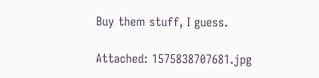Buy them stuff, I guess.

Attached: 1575838707681.jpg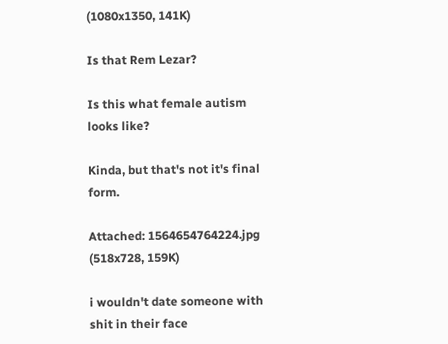(1080x1350, 141K)

Is that Rem Lezar?

Is this what female autism looks like?

Kinda, but that's not it's final form.

Attached: 1564654764224.jpg (518x728, 159K)

i wouldn't date someone with shit in their face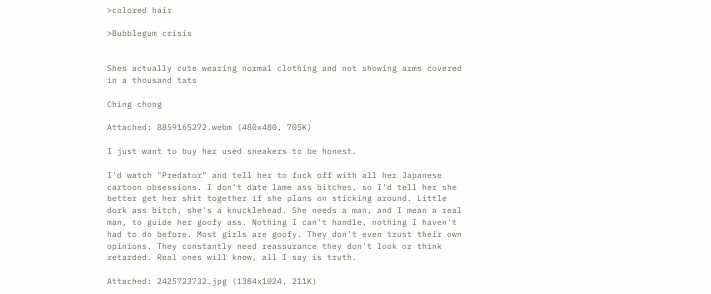>colored hair

>Bubblegum crisis


Shes actually cute wearing normal clothing and not showing arms covered in a thousand tats

Ching chong

Attached: 8859165272.webm (480x480, 705K)

I just want to buy her used sneakers to be honest.

I'd watch "Predator" and tell her to fuck off with all her Japanese cartoon obsessions. I don't date lame ass bitches, so I'd tell her she better get her shit together if she plans on sticking around. Little dork ass bitch, she's a knucklehead. She needs a man, and I mean a real man, to guide her goofy ass. Nothing I can't handle, nothing I haven't had to do before. Most girls are goofy. They don't even trust their own opinions. They constantly need reassurance they don't look or think retarded. Real ones will know, all I say is truth.

Attached: 2425723732.jpg (1384x1024, 211K)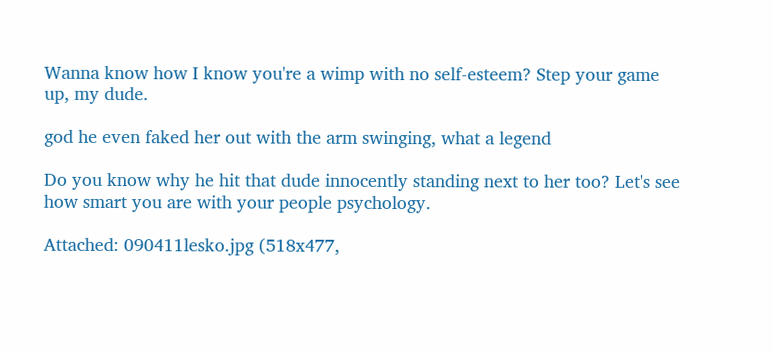Wanna know how I know you're a wimp with no self-esteem? Step your game up, my dude.

god he even faked her out with the arm swinging, what a legend

Do you know why he hit that dude innocently standing next to her too? Let's see how smart you are with your people psychology.

Attached: 090411lesko.jpg (518x477,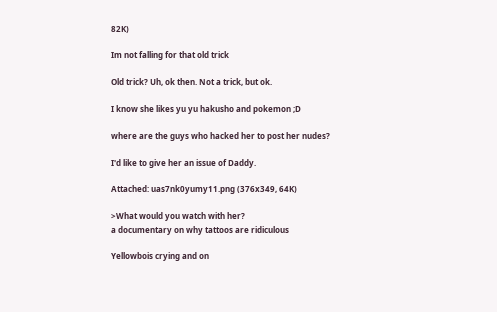82K)

Im not falling for that old trick

Old trick? Uh, ok then. Not a trick, but ok.

I know she likes yu yu hakusho and pokemon ;D

where are the guys who hacked her to post her nudes?

I'd like to give her an issue of Daddy.

Attached: uas7nk0yumy11.png (376x349, 64K)

>What would you watch with her?
a documentary on why tattoos are ridiculous

Yellowbois crying and on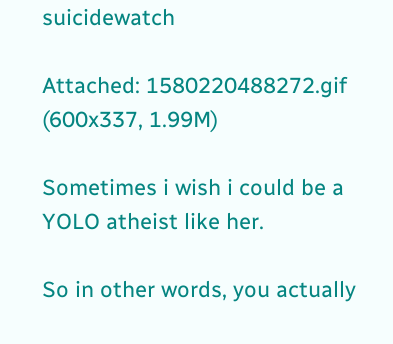suicidewatch

Attached: 1580220488272.gif (600x337, 1.99M)

Sometimes i wish i could be a YOLO atheist like her.

So in other words, you actually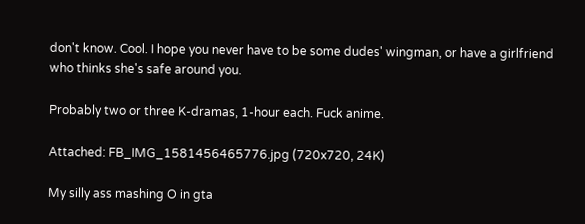don't know. Cool. I hope you never have to be some dudes' wingman, or have a girlfriend who thinks she's safe around you.

Probably two or three K-dramas, 1-hour each. Fuck anime.

Attached: FB_IMG_1581456465776.jpg (720x720, 24K)

My silly ass mashing O in gta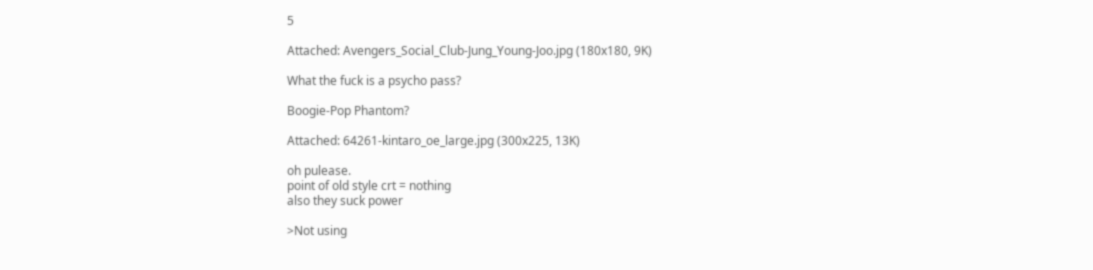5

Attached: Avengers_Social_Club-Jung_Young-Joo.jpg (180x180, 9K)

What the fuck is a psycho pass?

Boogie-Pop Phantom?

Attached: 64261-kintaro_oe_large.jpg (300x225, 13K)

oh pulease.
point of old style crt = nothing
also they suck power

>Not using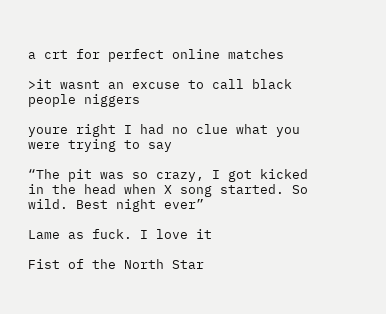a crt for perfect online matches

>it wasnt an excuse to call black people niggers

youre right I had no clue what you were trying to say

“The pit was so crazy, I got kicked in the head when X song started. So wild. Best night ever”

Lame as fuck. I love it

Fist of the North Star